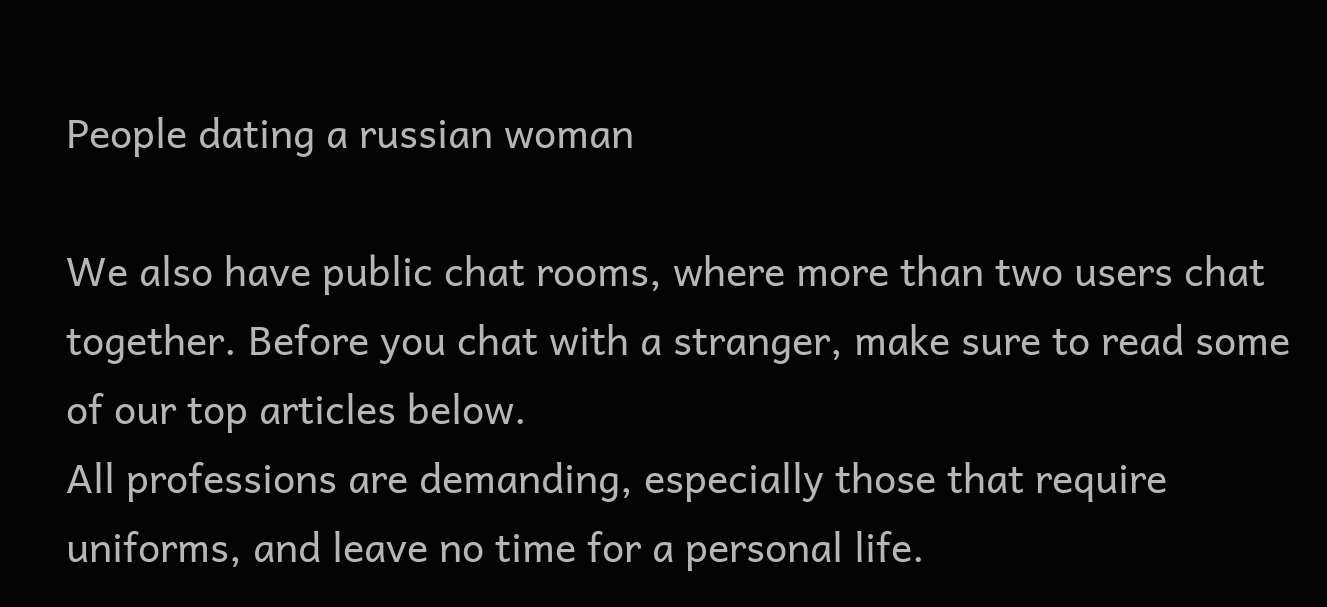People dating a russian woman

We also have public chat rooms, where more than two users chat together. Before you chat with a stranger, make sure to read some of our top articles below.
All professions are demanding, especially those that require uniforms, and leave no time for a personal life.